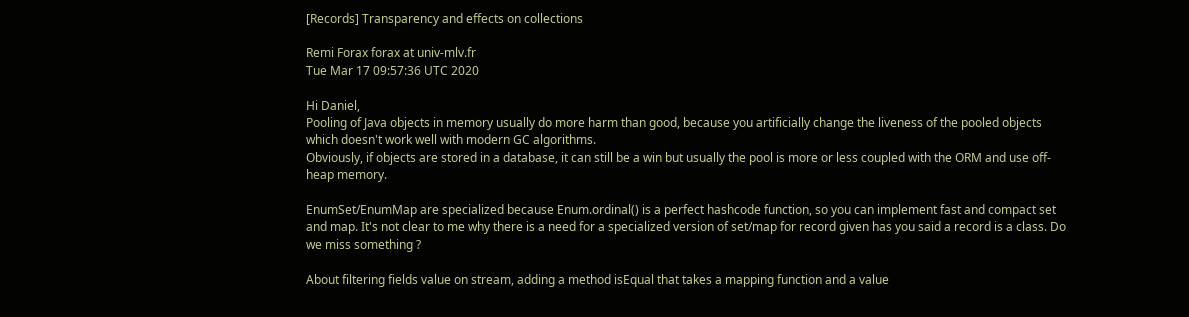[Records] Transparency and effects on collections

Remi Forax forax at univ-mlv.fr
Tue Mar 17 09:57:36 UTC 2020

Hi Daniel,
Pooling of Java objects in memory usually do more harm than good, because you artificially change the liveness of the pooled objects which doesn't work well with modern GC algorithms.
Obviously, if objects are stored in a database, it can still be a win but usually the pool is more or less coupled with the ORM and use off-heap memory.

EnumSet/EnumMap are specialized because Enum.ordinal() is a perfect hashcode function, so you can implement fast and compact set and map. It's not clear to me why there is a need for a specialized version of set/map for record given has you said a record is a class. Do we miss something ?

About filtering fields value on stream, adding a method isEqual that takes a mapping function and a value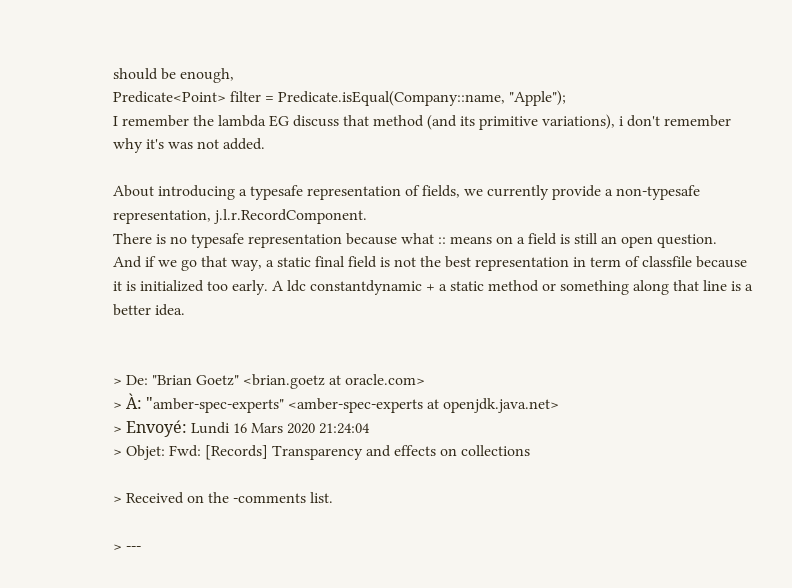should be enough,
Predicate<Point> filter = Predicate.isEqual(Company::name, "Apple");
I remember the lambda EG discuss that method (and its primitive variations), i don't remember why it's was not added.

About introducing a typesafe representation of fields, we currently provide a non-typesafe representation, j.l.r.RecordComponent.
There is no typesafe representation because what :: means on a field is still an open question.
And if we go that way, a static final field is not the best representation in term of classfile because it is initialized too early. A ldc constantdynamic + a static method or something along that line is a better idea.


> De: "Brian Goetz" <brian.goetz at oracle.com>
> À: "amber-spec-experts" <amber-spec-experts at openjdk.java.net>
> Envoyé: Lundi 16 Mars 2020 21:24:04
> Objet: Fwd: [Records] Transparency and effects on collections

> Received on the -comments list.

> ---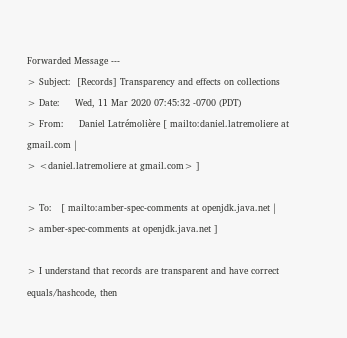Forwarded Message ---
> Subject:  [Records] Transparency and effects on collections
> Date:     Wed, 11 Mar 2020 07:45:32 -0700 (PDT)
> From:     Daniel Latrémolière [ mailto:daniel.latremoliere at gmail.com |
> <daniel.latremoliere at gmail.com> ]

> To:   [ mailto:amber-spec-comments at openjdk.java.net |
> amber-spec-comments at openjdk.java.net ]

> I understand that records are transparent and have correct equals/hashcode, then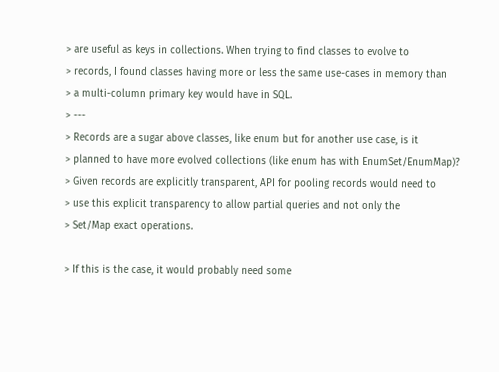> are useful as keys in collections. When trying to find classes to evolve to
> records, I found classes having more or less the same use-cases in memory than
> a multi-column primary key would have in SQL.
> ---
> Records are a sugar above classes, like enum but for another use case, is it
> planned to have more evolved collections (like enum has with EnumSet/EnumMap)?
> Given records are explicitly transparent, API for pooling records would need to
> use this explicit transparency to allow partial queries and not only the
> Set/Map exact operations.

> If this is the case, it would probably need some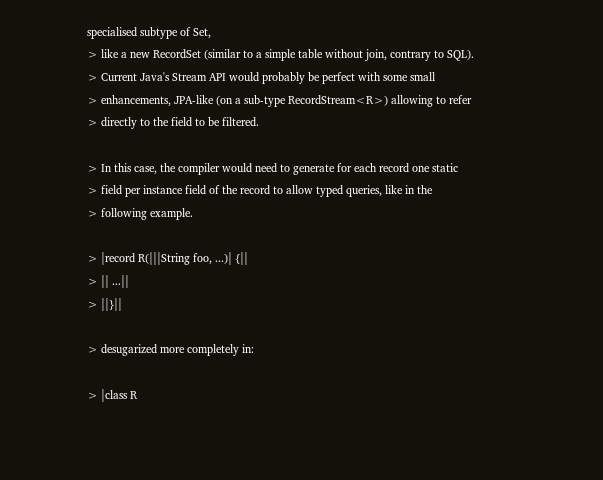specialised subtype of Set,
> like a new RecordSet (similar to a simple table without join, contrary to SQL).
> Current Java's Stream API would probably be perfect with some small
> enhancements, JPA-like (on a sub-type RecordStream<R>) allowing to refer
> directly to the field to be filtered.

> In this case, the compiler would need to generate for each record one static
> field per instance field of the record to allow typed queries, like in the
> following example.

> |record R(|||String foo, ...)| {||
> || ...||
> ||}||

> desugarized more completely in:

> |class R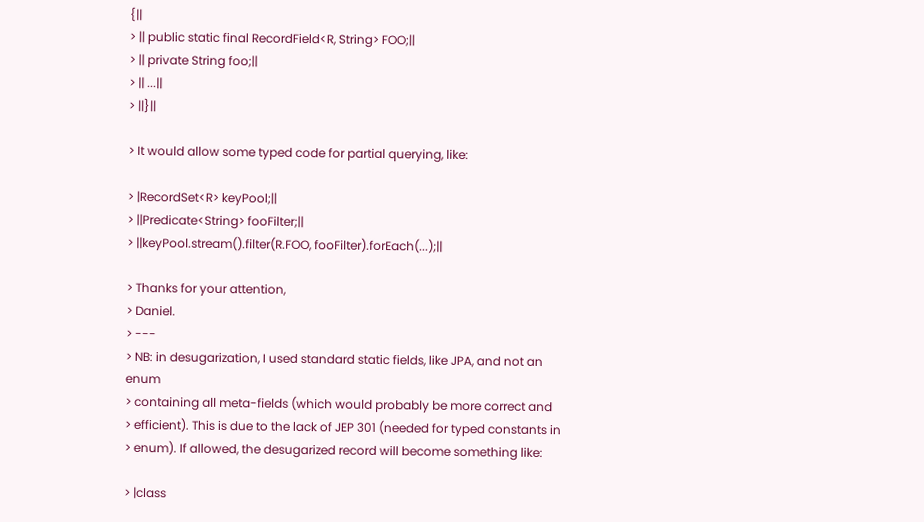{||
> || public static final RecordField<R, String> FOO;||
> || private String foo;||
> || ...||
> ||}||

> It would allow some typed code for partial querying, like:

> |RecordSet<R> keyPool;||
> ||Predicate<String> fooFilter;||
> ||keyPool.stream().filter(R.FOO, fooFilter).forEach(...);||

> Thanks for your attention,
> Daniel.
> ---
> NB: in desugarization, I used standard static fields, like JPA, and not an enum
> containing all meta-fields (which would probably be more correct and
> efficient). This is due to the lack of JEP 301 (needed for typed constants in
> enum). If allowed, the desugarized record will become something like:

> |class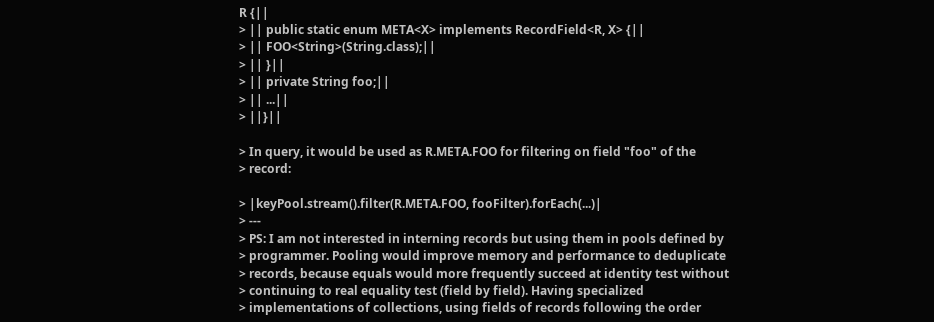R {||
> || public static enum META<X> implements RecordField<R, X> {||
> || FOO<String>(String.class);||
> || }||
> || private String foo;||
> || ...||
> ||}||

> In query, it would be used as R.META.FOO for filtering on field "foo" of the
> record:

> |keyPool.stream().filter(R.META.FOO, fooFilter).forEach(...)|
> ---
> PS: I am not interested in interning records but using them in pools defined by
> programmer. Pooling would improve memory and performance to deduplicate
> records, because equals would more frequently succeed at identity test without
> continuing to real equality test (field by field). Having specialized
> implementations of collections, using fields of records following the order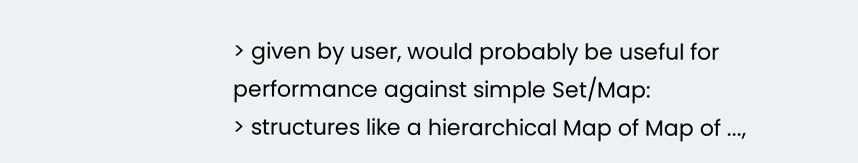> given by user, would probably be useful for performance against simple Set/Map:
> structures like a hierarchical Map of Map of ...,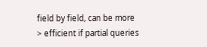field by field, can be more
> efficient if partial queries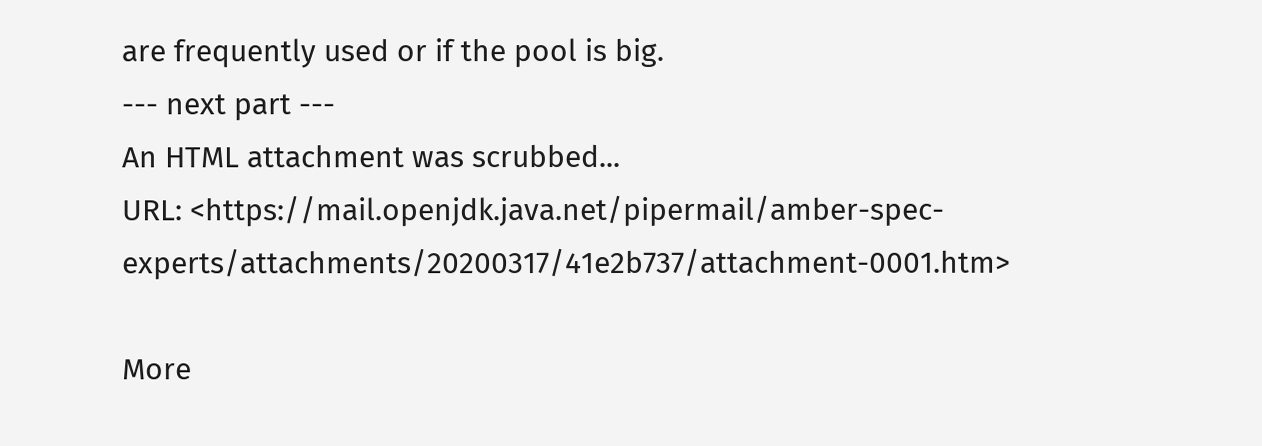are frequently used or if the pool is big.
--- next part ---
An HTML attachment was scrubbed...
URL: <https://mail.openjdk.java.net/pipermail/amber-spec-experts/attachments/20200317/41e2b737/attachment-0001.htm>

More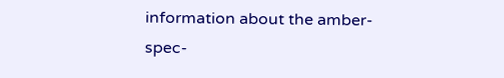information about the amber-spec-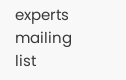experts mailing list